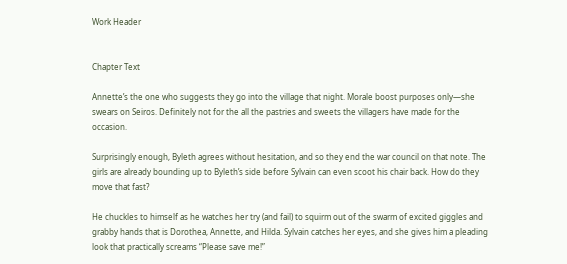Work Header


Chapter Text

Annette’s the one who suggests they go into the village that night. Morale boost purposes only—she swears on Seiros. Definitely not for the all the pastries and sweets the villagers have made for the occasion.

Surprisingly enough, Byleth agrees without hesitation, and so they end the war council on that note. The girls are already bounding up to Byleth’s side before Sylvain can even scoot his chair back. How do they move that fast?

He chuckles to himself as he watches her try (and fail) to squirm out of the swarm of excited giggles and grabby hands that is Dorothea, Annette, and Hilda. Sylvain catches her eyes, and she gives him a pleading look that practically screams “Please save me!”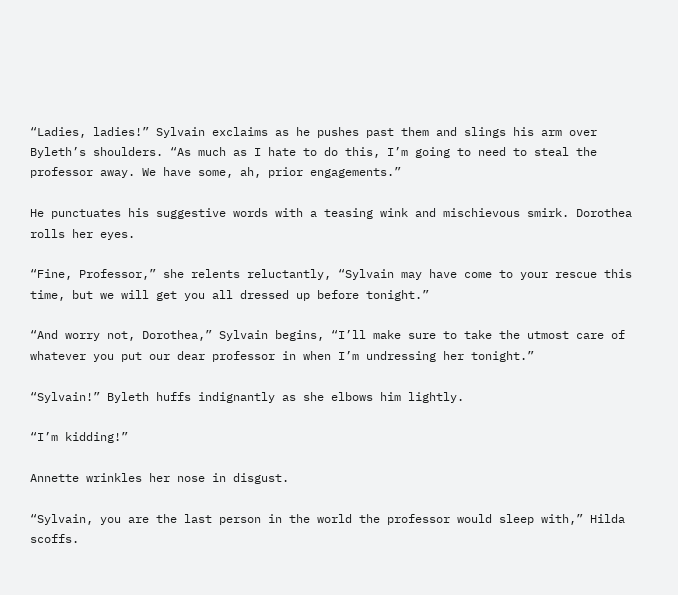“Ladies, ladies!” Sylvain exclaims as he pushes past them and slings his arm over Byleth’s shoulders. “As much as I hate to do this, I’m going to need to steal the professor away. We have some, ah, prior engagements.”

He punctuates his suggestive words with a teasing wink and mischievous smirk. Dorothea rolls her eyes.

“Fine, Professor,” she relents reluctantly, “Sylvain may have come to your rescue this time, but we will get you all dressed up before tonight.”

“And worry not, Dorothea,” Sylvain begins, “I’ll make sure to take the utmost care of whatever you put our dear professor in when I’m undressing her tonight.”

“Sylvain!” Byleth huffs indignantly as she elbows him lightly.

“I’m kidding!”

Annette wrinkles her nose in disgust.

“Sylvain, you are the last person in the world the professor would sleep with,” Hilda scoffs.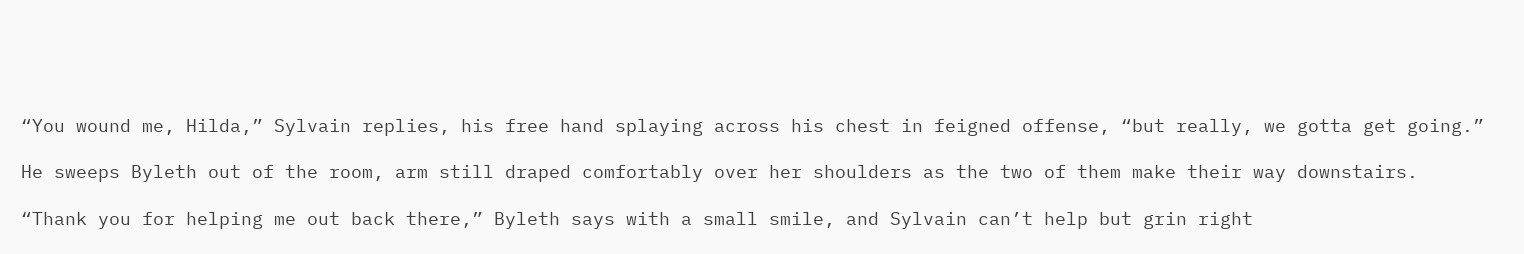“You wound me, Hilda,” Sylvain replies, his free hand splaying across his chest in feigned offense, “but really, we gotta get going.”

He sweeps Byleth out of the room, arm still draped comfortably over her shoulders as the two of them make their way downstairs.

“Thank you for helping me out back there,” Byleth says with a small smile, and Sylvain can’t help but grin right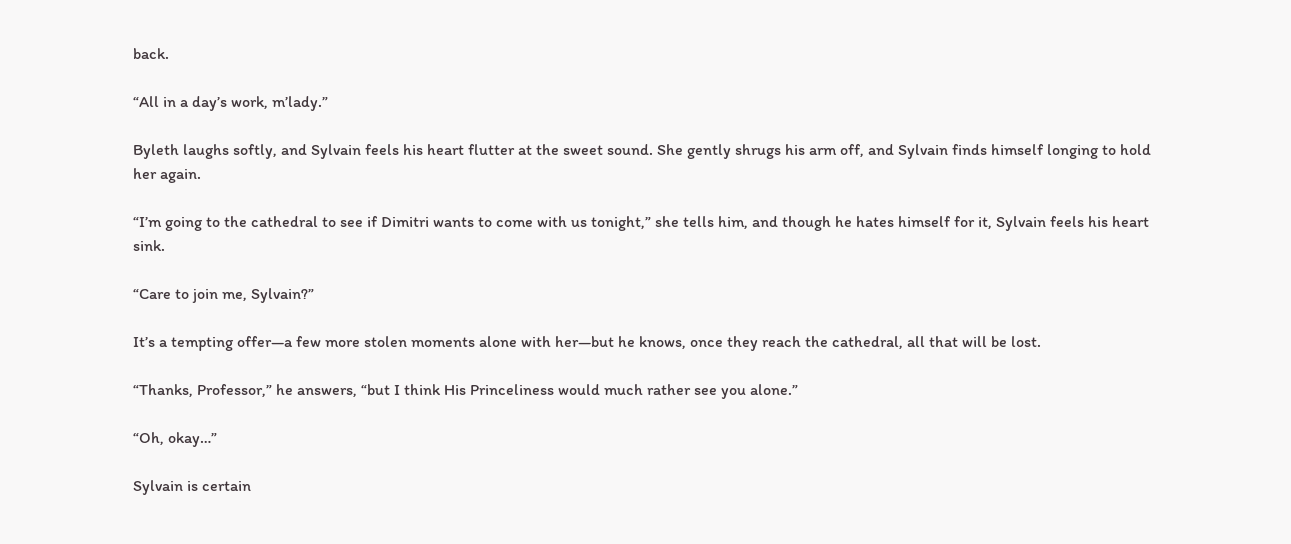back.

“All in a day’s work, m’lady.”

Byleth laughs softly, and Sylvain feels his heart flutter at the sweet sound. She gently shrugs his arm off, and Sylvain finds himself longing to hold her again.

“I’m going to the cathedral to see if Dimitri wants to come with us tonight,” she tells him, and though he hates himself for it, Sylvain feels his heart sink.

“Care to join me, Sylvain?”

It’s a tempting offer—a few more stolen moments alone with her—but he knows, once they reach the cathedral, all that will be lost.

“Thanks, Professor,” he answers, “but I think His Princeliness would much rather see you alone.”

“Oh, okay…”

Sylvain is certain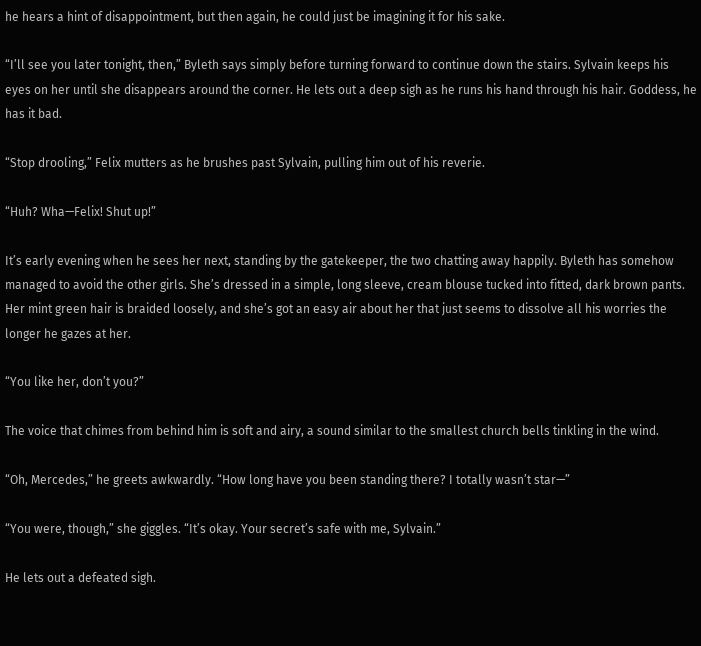he hears a hint of disappointment, but then again, he could just be imagining it for his sake.

“I’ll see you later tonight, then,” Byleth says simply before turning forward to continue down the stairs. Sylvain keeps his eyes on her until she disappears around the corner. He lets out a deep sigh as he runs his hand through his hair. Goddess, he has it bad.

“Stop drooling,” Felix mutters as he brushes past Sylvain, pulling him out of his reverie.

“Huh? Wha—Felix! Shut up!”

It’s early evening when he sees her next, standing by the gatekeeper, the two chatting away happily. Byleth has somehow managed to avoid the other girls. She’s dressed in a simple, long sleeve, cream blouse tucked into fitted, dark brown pants. Her mint green hair is braided loosely, and she’s got an easy air about her that just seems to dissolve all his worries the longer he gazes at her.

“You like her, don’t you?”

The voice that chimes from behind him is soft and airy, a sound similar to the smallest church bells tinkling in the wind.

“Oh, Mercedes,” he greets awkwardly. “How long have you been standing there? I totally wasn’t star—”

“You were, though,” she giggles. “It’s okay. Your secret’s safe with me, Sylvain.”

He lets out a defeated sigh.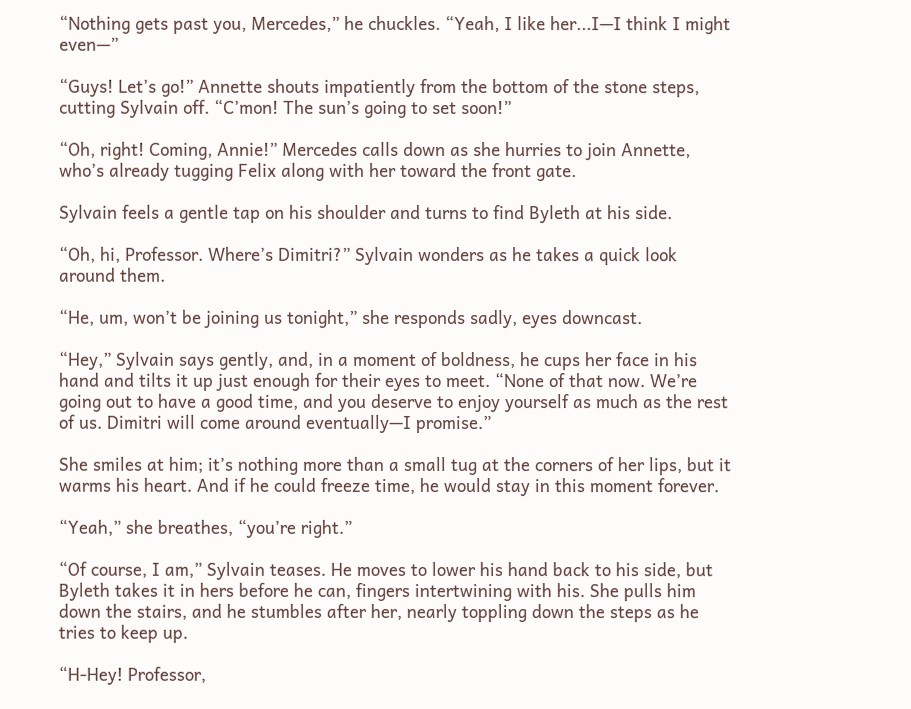“Nothing gets past you, Mercedes,” he chuckles. “Yeah, I like her...I—I think I might even—”

“Guys! Let’s go!” Annette shouts impatiently from the bottom of the stone steps, cutting Sylvain off. “C’mon! The sun’s going to set soon!”

“Oh, right! Coming, Annie!” Mercedes calls down as she hurries to join Annette, who’s already tugging Felix along with her toward the front gate.

Sylvain feels a gentle tap on his shoulder and turns to find Byleth at his side.

“Oh, hi, Professor. Where’s Dimitri?” Sylvain wonders as he takes a quick look around them.

“He, um, won’t be joining us tonight,” she responds sadly, eyes downcast.

“Hey,” Sylvain says gently, and, in a moment of boldness, he cups her face in his hand and tilts it up just enough for their eyes to meet. “None of that now. We’re going out to have a good time, and you deserve to enjoy yourself as much as the rest of us. Dimitri will come around eventually—I promise.”

She smiles at him; it’s nothing more than a small tug at the corners of her lips, but it warms his heart. And if he could freeze time, he would stay in this moment forever.

“Yeah,” she breathes, “you’re right.”

“Of course, I am,” Sylvain teases. He moves to lower his hand back to his side, but Byleth takes it in hers before he can, fingers intertwining with his. She pulls him down the stairs, and he stumbles after her, nearly toppling down the steps as he tries to keep up.

“H-Hey! Professor,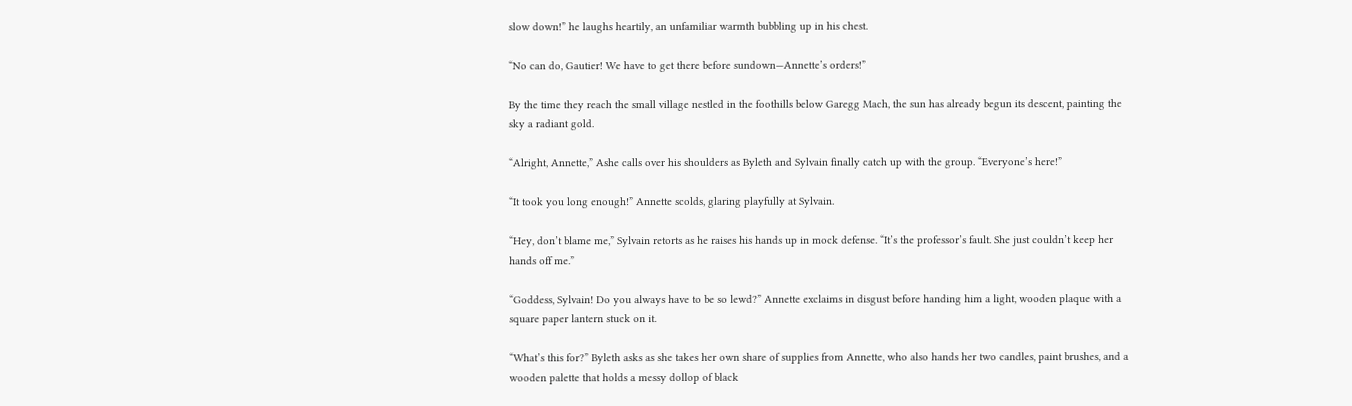slow down!” he laughs heartily, an unfamiliar warmth bubbling up in his chest.

“No can do, Gautier! We have to get there before sundown—Annette’s orders!”

By the time they reach the small village nestled in the foothills below Garegg Mach, the sun has already begun its descent, painting the sky a radiant gold.

“Alright, Annette,” Ashe calls over his shoulders as Byleth and Sylvain finally catch up with the group. “Everyone’s here!”

“It took you long enough!” Annette scolds, glaring playfully at Sylvain.

“Hey, don’t blame me,” Sylvain retorts as he raises his hands up in mock defense. “It’s the professor’s fault. She just couldn’t keep her hands off me.”

“Goddess, Sylvain! Do you always have to be so lewd?” Annette exclaims in disgust before handing him a light, wooden plaque with a square paper lantern stuck on it.

“What’s this for?” Byleth asks as she takes her own share of supplies from Annette, who also hands her two candles, paint brushes, and a wooden palette that holds a messy dollop of black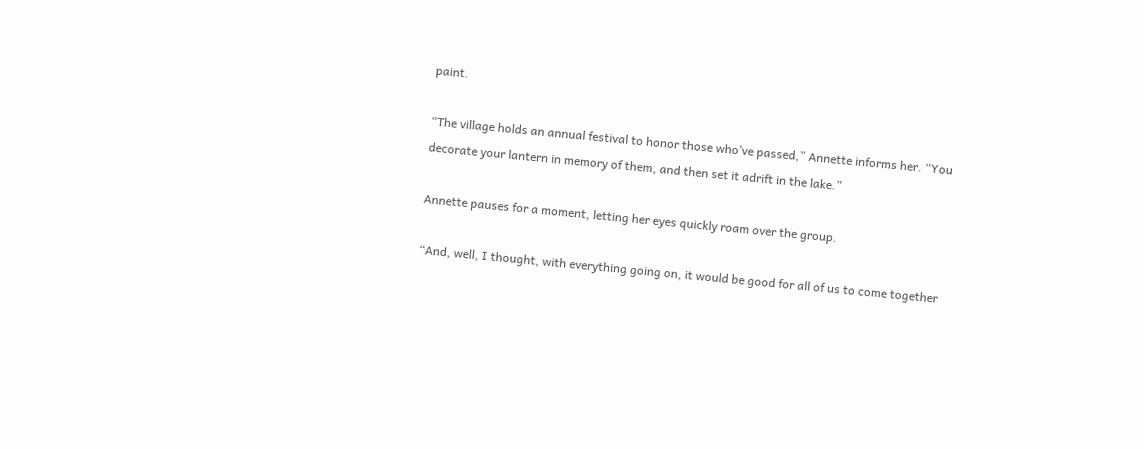paint.

“The village holds an annual festival to honor those who’ve passed,” Annette informs her. “You decorate your lantern in memory of them, and then set it adrift in the lake.”

Annette pauses for a moment, letting her eyes quickly roam over the group.

“And, well, I thought, with everything going on, it would be good for all of us to come together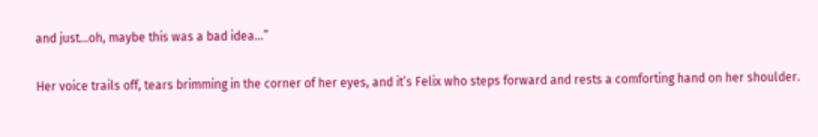and just…oh, maybe this was a bad idea...”

Her voice trails off, tears brimming in the corner of her eyes, and it’s Felix who steps forward and rests a comforting hand on her shoulder.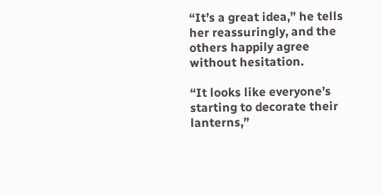“It’s a great idea,” he tells her reassuringly, and the others happily agree without hesitation.

“It looks like everyone’s starting to decorate their lanterns,”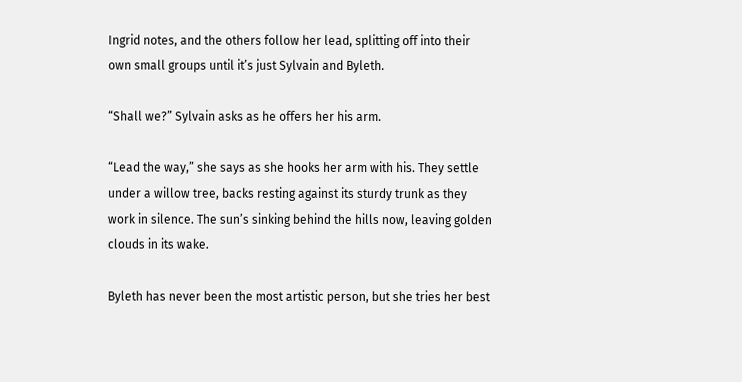Ingrid notes, and the others follow her lead, splitting off into their own small groups until it’s just Sylvain and Byleth.

“Shall we?” Sylvain asks as he offers her his arm.

“Lead the way,” she says as she hooks her arm with his. They settle under a willow tree, backs resting against its sturdy trunk as they work in silence. The sun’s sinking behind the hills now, leaving golden clouds in its wake.

Byleth has never been the most artistic person, but she tries her best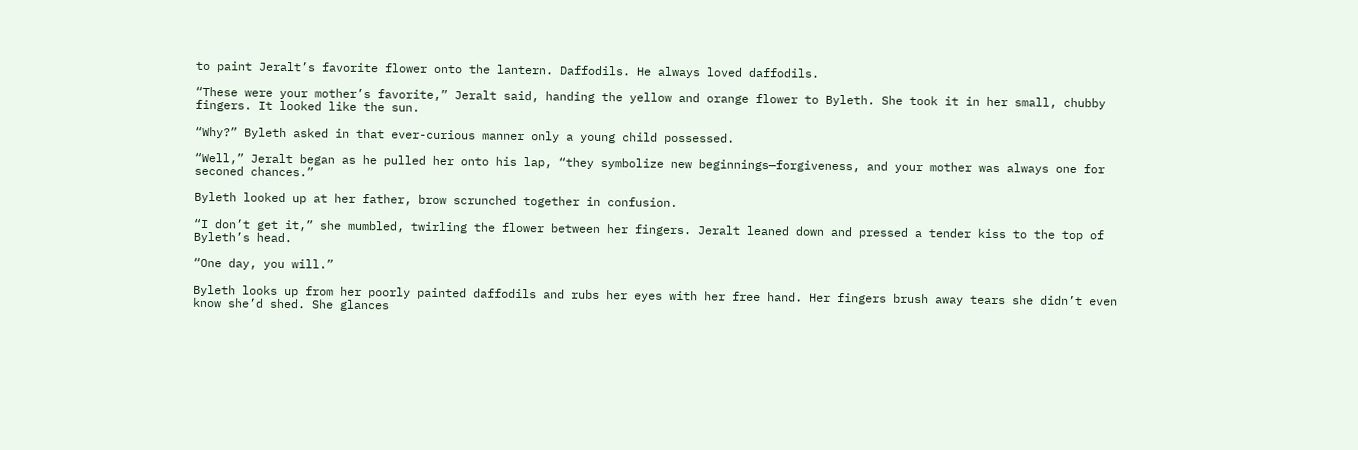to paint Jeralt’s favorite flower onto the lantern. Daffodils. He always loved daffodils.

“These were your mother’s favorite,” Jeralt said, handing the yellow and orange flower to Byleth. She took it in her small, chubby fingers. It looked like the sun.

“Why?” Byleth asked in that ever-curious manner only a young child possessed.

“Well,” Jeralt began as he pulled her onto his lap, “they symbolize new beginnings—forgiveness, and your mother was always one for seconed chances.”

Byleth looked up at her father, brow scrunched together in confusion.

“I don’t get it,” she mumbled, twirling the flower between her fingers. Jeralt leaned down and pressed a tender kiss to the top of Byleth’s head.

“One day, you will.”

Byleth looks up from her poorly painted daffodils and rubs her eyes with her free hand. Her fingers brush away tears she didn’t even know she’d shed. She glances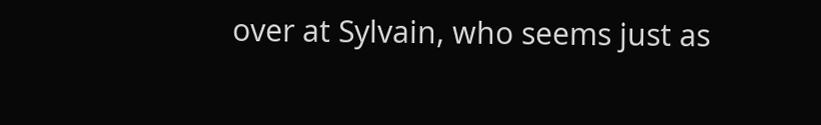over at Sylvain, who seems just as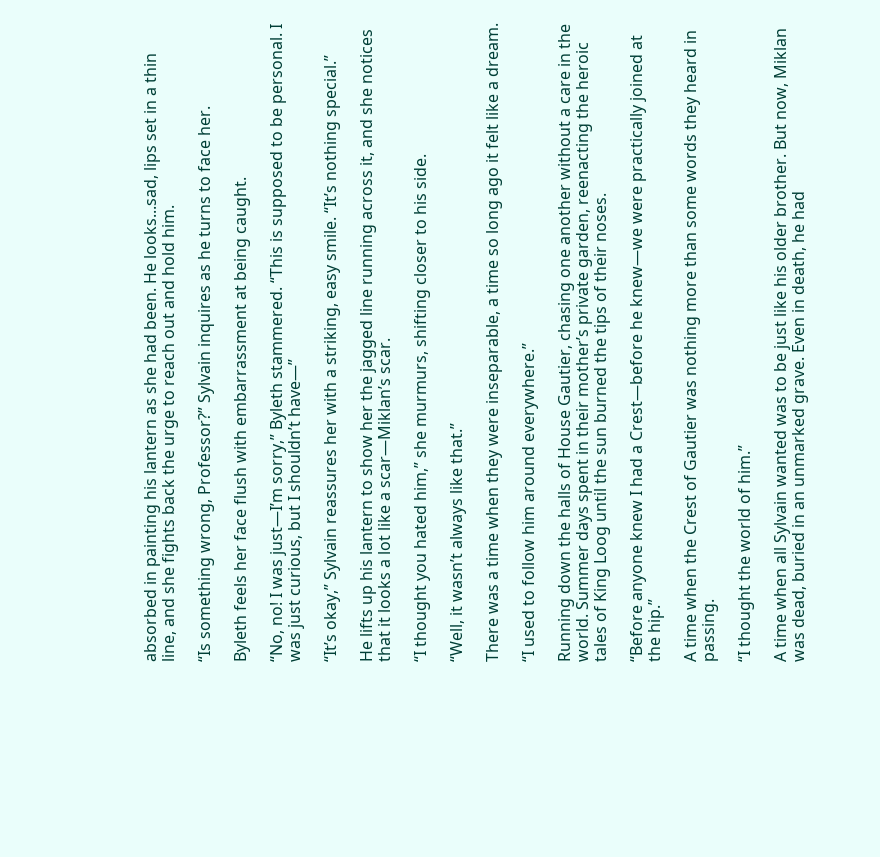absorbed in painting his lantern as she had been. He looks...sad, lips set in a thin line, and she fights back the urge to reach out and hold him.

“Is something wrong, Professor?” Sylvain inquires as he turns to face her.

Byleth feels her face flush with embarrassment at being caught.

“No, no! I was just—I’m sorry,” Byleth stammered. “This is supposed to be personal. I was just curious, but I shouldn’t have—”

“It’s okay,” Sylvain reassures her with a striking, easy smile. “It’s nothing special.”

He lifts up his lantern to show her the jagged line running across it, and she notices that it looks a lot like a scar—Miklan’s scar.

“I thought you hated him,” she murmurs, shifting closer to his side.

“Well, it wasn’t always like that.”

There was a time when they were inseparable, a time so long ago it felt like a dream.

“I used to follow him around everywhere.”

Running down the halls of House Gautier, chasing one another without a care in the world. Summer days spent in their mother’s private garden, reenacting the heroic tales of King Loog until the sun burned the tips of their noses.

“Before anyone knew I had a Crest—before he knew—we were practically joined at the hip.”

A time when the Crest of Gautier was nothing more than some words they heard in passing.

“I thought the world of him.”

A time when all Sylvain wanted was to be just like his older brother. But now, Miklan was dead, buried in an unmarked grave. Even in death, he had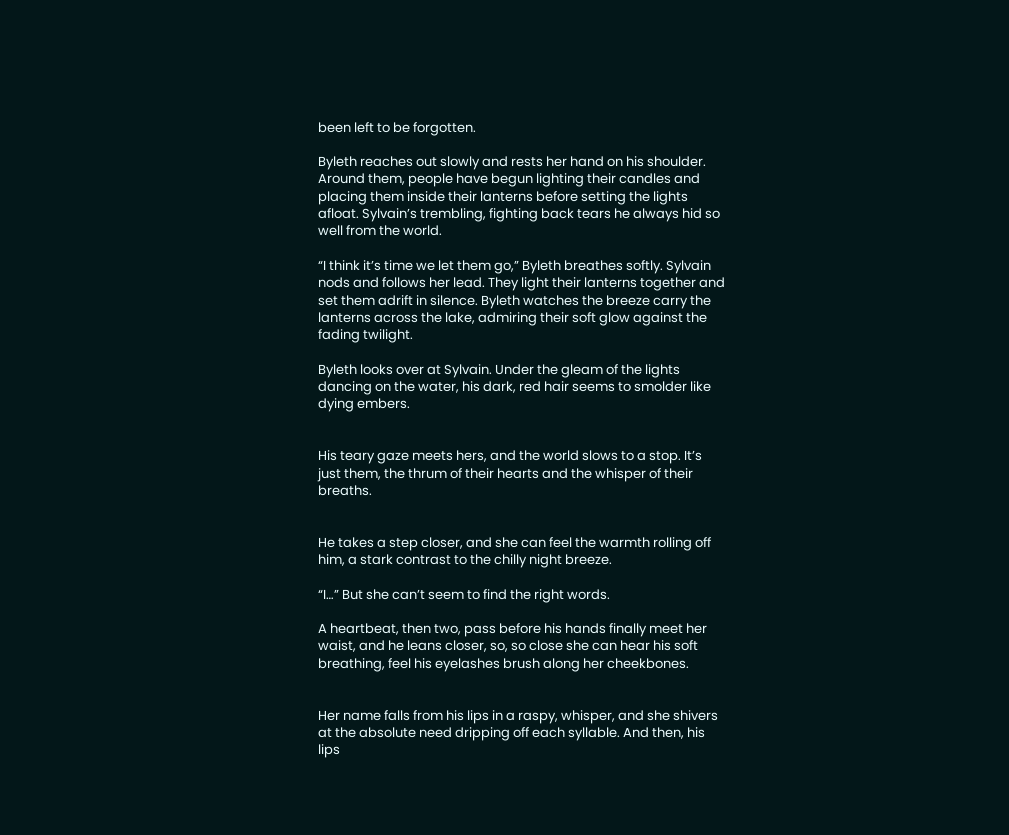been left to be forgotten.

Byleth reaches out slowly and rests her hand on his shoulder. Around them, people have begun lighting their candles and placing them inside their lanterns before setting the lights afloat. Sylvain’s trembling, fighting back tears he always hid so well from the world.

“I think it’s time we let them go,” Byleth breathes softly. Sylvain nods and follows her lead. They light their lanterns together and set them adrift in silence. Byleth watches the breeze carry the lanterns across the lake, admiring their soft glow against the fading twilight.

Byleth looks over at Sylvain. Under the gleam of the lights dancing on the water, his dark, red hair seems to smolder like dying embers.


His teary gaze meets hers, and the world slows to a stop. It’s just them, the thrum of their hearts and the whisper of their breaths.


He takes a step closer, and she can feel the warmth rolling off him, a stark contrast to the chilly night breeze.

“I…” But she can’t seem to find the right words.

A heartbeat, then two, pass before his hands finally meet her waist, and he leans closer, so, so close she can hear his soft breathing, feel his eyelashes brush along her cheekbones.


Her name falls from his lips in a raspy, whisper, and she shivers at the absolute need dripping off each syllable. And then, his lips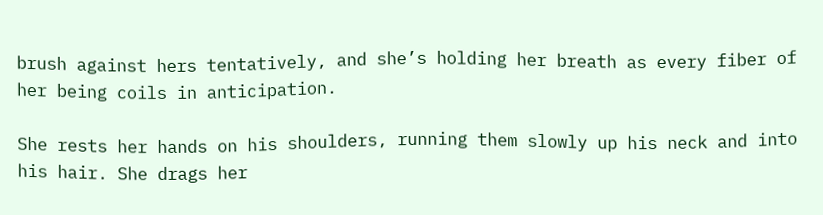brush against hers tentatively, and she’s holding her breath as every fiber of her being coils in anticipation.

She rests her hands on his shoulders, running them slowly up his neck and into his hair. She drags her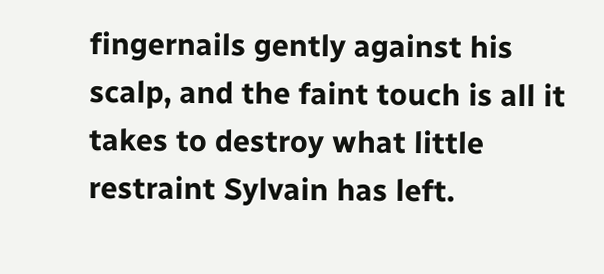fingernails gently against his scalp, and the faint touch is all it takes to destroy what little restraint Sylvain has left.